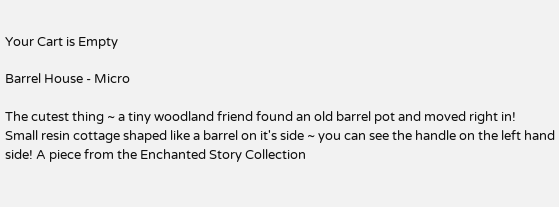Your Cart is Empty

Barrel House - Micro

The cutest thing ~ a tiny woodland friend found an old barrel pot and moved right in!
Small resin cottage shaped like a barrel on it's side ~ you can see the handle on the left hand side! A piece from the Enchanted Story Collection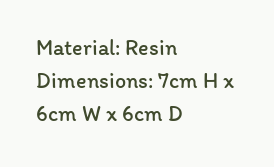Material: Resin
Dimensions: 7cm H x 6cm W x 6cm D